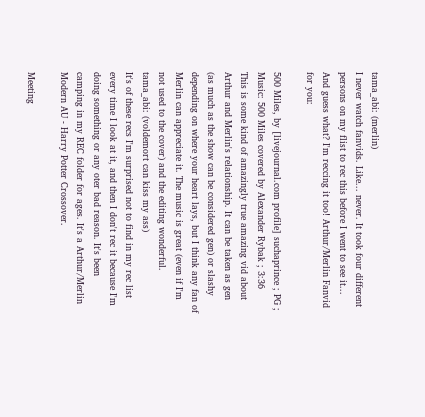tama_abi: (merlin)
I never watch fanvids. Like... never. It took four different persons on my flist to rec this before I went to see it... And guess what? I'm reccing it too! Arthur/Merlin Fanvid for you:

500 Miles, by [livejournal.com profile] suchaprince ; PG ; Music: 500 Miles covered by Alexander Rybak ; 3:36
This is some kind of amazingly true amazing vid about Arthur and Merlin's relationship. It can be taken as gen (as much as the show can be considered gen) or slashy depending on where your heart lays, but I think any fan of Merlin can appreciate it. The music is great (even if I'm not used to the cover) and the editing wonderful.
tama_abi: (voldemort can kiss my ass)
It's of these recs I'm surprised not to find in my rec list every time I look at it, and then I don't rec it because I'm doing something or any oter bad reason. It's been camping in my REC folder for ages. It's a Arthur/Merlin Modern AU - Harry Potter Crossover.

Meeting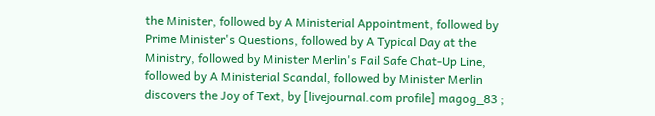the Minister, followed by A Ministerial Appointment, followed by Prime Minister's Questions, followed by A Typical Day at the Ministry, followed by Minister Merlin's Fail Safe Chat-Up Line, followed by A Ministerial Scandal, followed by Minister Merlin discovers the Joy of Text, by [livejournal.com profile] magog_83 ;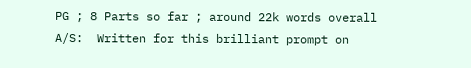PG ; 8 Parts so far ; around 22k words overall
A/S:  Written for this brilliant prompt on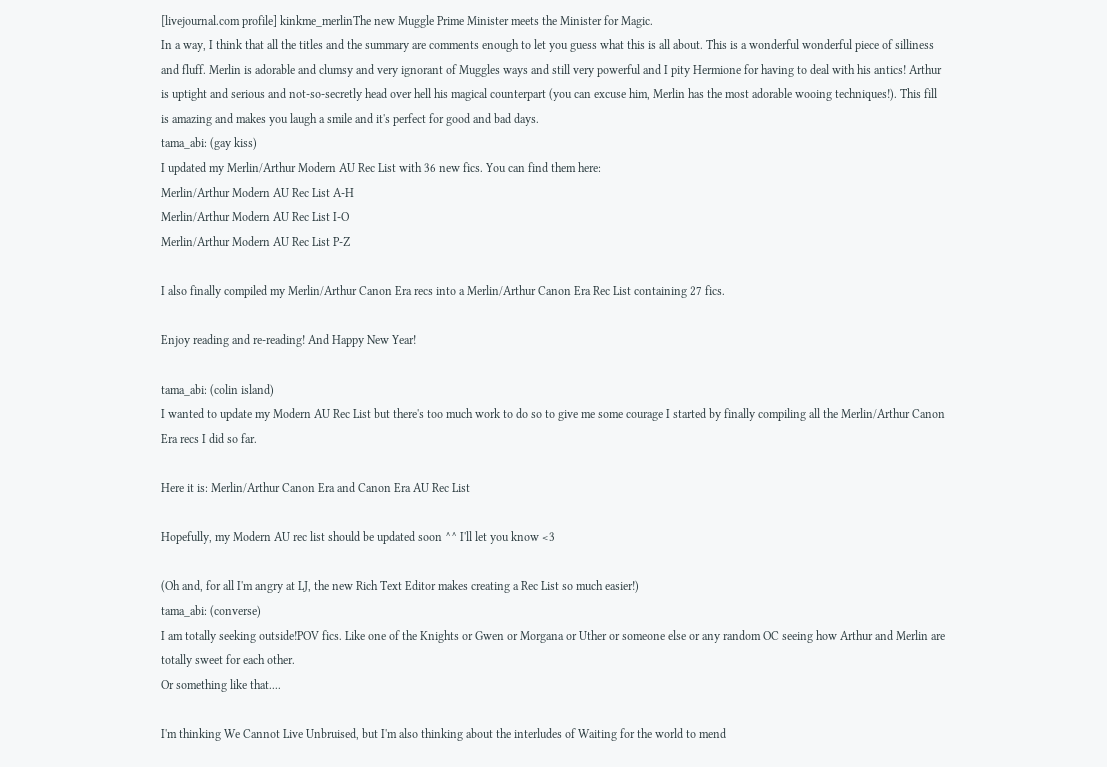[livejournal.com profile] kinkme_merlinThe new Muggle Prime Minister meets the Minister for Magic.
In a way, I think that all the titles and the summary are comments enough to let you guess what this is all about. This is a wonderful wonderful piece of silliness and fluff. Merlin is adorable and clumsy and very ignorant of Muggles ways and still very powerful and I pity Hermione for having to deal with his antics! Arthur is uptight and serious and not-so-secretly head over hell his magical counterpart (you can excuse him, Merlin has the most adorable wooing techniques!). This fill is amazing and makes you laugh a smile and it's perfect for good and bad days.
tama_abi: (gay kiss)
I updated my Merlin/Arthur Modern AU Rec List with 36 new fics. You can find them here:
Merlin/Arthur Modern AU Rec List A-H
Merlin/Arthur Modern AU Rec List I-O
Merlin/Arthur Modern AU Rec List P-Z

I also finally compiled my Merlin/Arthur Canon Era recs into a Merlin/Arthur Canon Era Rec List containing 27 fics.

Enjoy reading and re-reading! And Happy New Year!

tama_abi: (colin island)
I wanted to update my Modern AU Rec List but there's too much work to do so to give me some courage I started by finally compiling all the Merlin/Arthur Canon Era recs I did so far.

Here it is: Merlin/Arthur Canon Era and Canon Era AU Rec List

Hopefully, my Modern AU rec list should be updated soon ^^ I'll let you know <3

(Oh and, for all I'm angry at LJ, the new Rich Text Editor makes creating a Rec List so much easier!)
tama_abi: (converse)
I am totally seeking outside!POV fics. Like one of the Knights or Gwen or Morgana or Uther or someone else or any random OC seeing how Arthur and Merlin are totally sweet for each other.
Or something like that....

I'm thinking We Cannot Live Unbruised, but I'm also thinking about the interludes of Waiting for the world to mend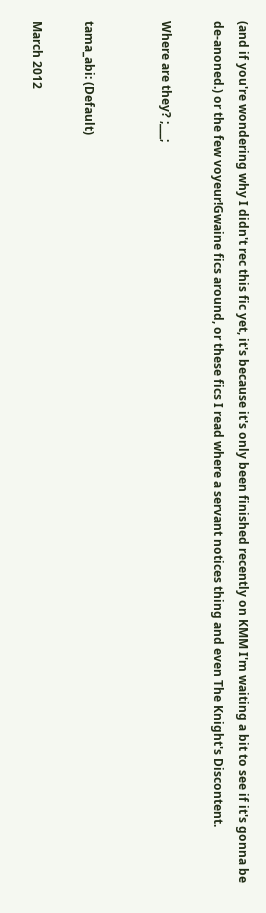(and if you're wondering why I didn't rec this fic yet, it's because it's only been finished recently on KMM I'm waiting a bit to see if it's gonna be de-anoned.) or the few voyeur!Gwaine fics around, or these fics I read where a servant notices thing and even The Knight's Discontent.

Where are they? ;___;


tama_abi: (Default)

March 2012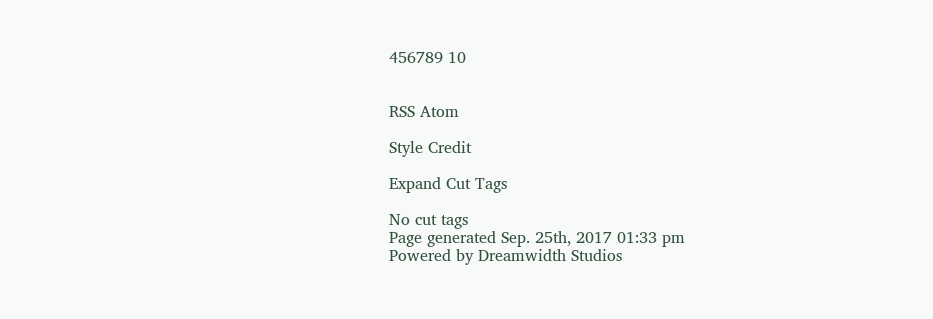456789 10


RSS Atom

Style Credit

Expand Cut Tags

No cut tags
Page generated Sep. 25th, 2017 01:33 pm
Powered by Dreamwidth Studios